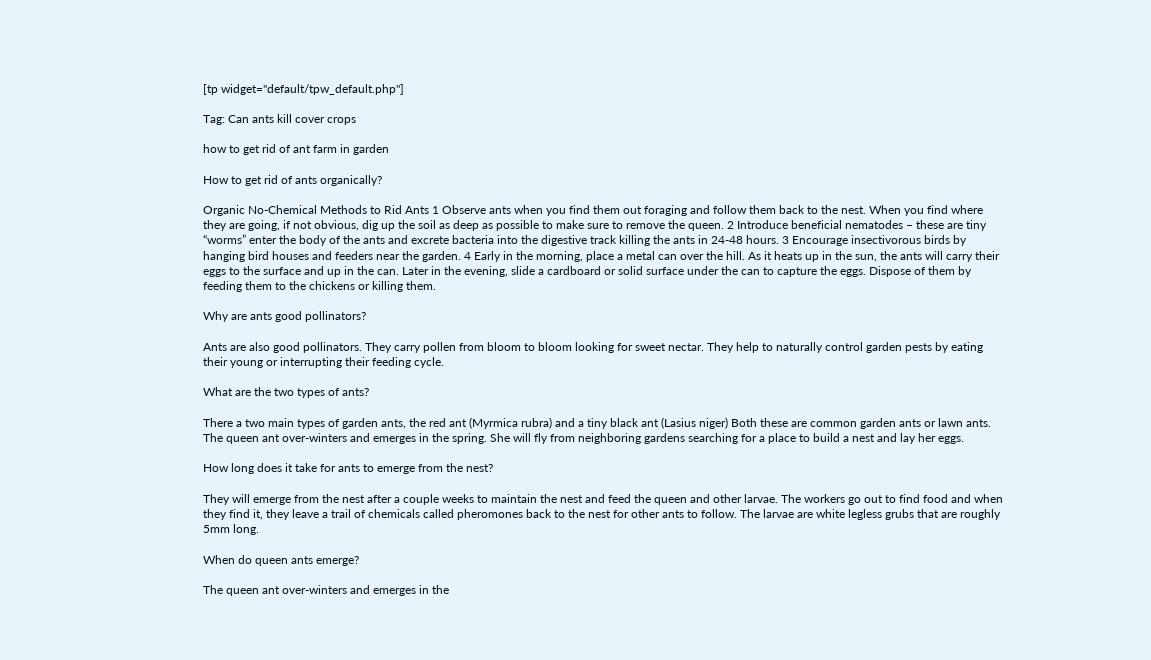[tp widget="default/tpw_default.php"]

Tag: Can ants kill cover crops

how to get rid of ant farm in garden

How to get rid of ants organically?

Organic No-Chemical Methods to Rid Ants 1 Observe ants when you find them out foraging and follow them back to the nest. When you find where they are going, if not obvious, dig up the soil as deep as possible to make sure to remove the queen. 2 Introduce beneficial nematodes – these are tiny “worms” enter the body of the ants and excrete bacteria into the digestive track killing the ants in 24-48 hours. 3 Encourage insectivorous birds by hanging bird houses and feeders near the garden. 4 Early in the morning, place a metal can over the hill. As it heats up in the sun, the ants will carry their eggs to the surface and up in the can. Later in the evening, slide a cardboard or solid surface under the can to capture the eggs. Dispose of them by feeding them to the chickens or killing them.

Why are ants good pollinators?

Ants are also good pollinators. They carry pollen from bloom to bloom looking for sweet nectar. They help to naturally control garden pests by eating their young or interrupting their feeding cycle.

What are the two types of ants?

There a two main types of garden ants, the red ant (Myrmica rubra) and a tiny black ant (Lasius niger) Both these are common garden ants or lawn ants. The queen ant over-winters and emerges in the spring. She will fly from neighboring gardens searching for a place to build a nest and lay her eggs.

How long does it take for ants to emerge from the nest?

They will emerge from the nest after a couple weeks to maintain the nest and feed the queen and other larvae. The workers go out to find food and when they find it, they leave a trail of chemicals called pheromones back to the nest for other ants to follow. The larvae are white legless grubs that are roughly 5mm long.

When do queen ants emerge?

The queen ant over-winters and emerges in the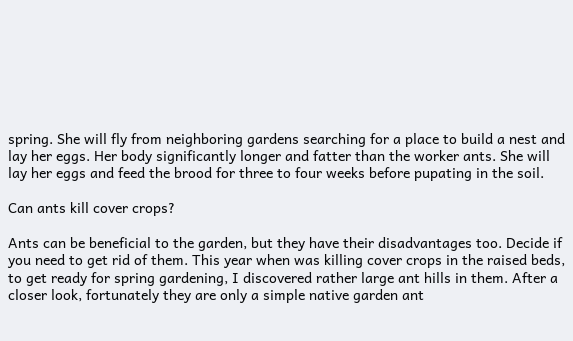spring. She will fly from neighboring gardens searching for a place to build a nest and lay her eggs. Her body significantly longer and fatter than the worker ants. She will lay her eggs and feed the brood for three to four weeks before pupating in the soil.

Can ants kill cover crops?

Ants can be beneficial to the garden, but they have their disadvantages too. Decide if you need to get rid of them. This year when was killing cover crops in the raised beds, to get ready for spring gardening, I discovered rather large ant hills in them. After a closer look, fortunately they are only a simple native garden ant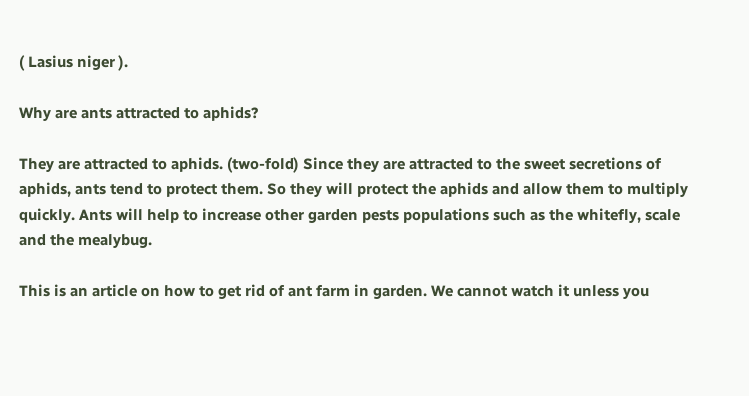( Lasius niger ).

Why are ants attracted to aphids?

They are attracted to aphids. (two-fold) Since they are attracted to the sweet secretions of aphids, ants tend to protect them. So they will protect the aphids and allow them to multiply quickly. Ants will help to increase other garden pests populations such as the whitefly, scale and the mealybug.

This is an article on how to get rid of ant farm in garden. We cannot watch it unless you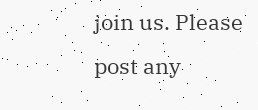join us. Please post any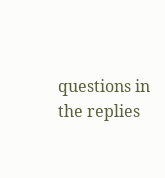questions in the replies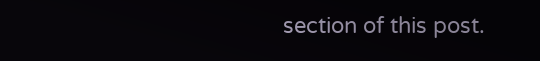section of this post.